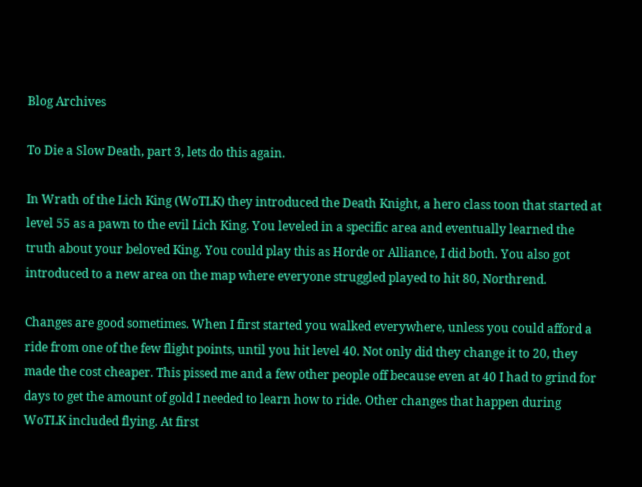Blog Archives

To Die a Slow Death, part 3, lets do this again.

In Wrath of the Lich King (WoTLK) they introduced the Death Knight, a hero class toon that started at level 55 as a pawn to the evil Lich King. You leveled in a specific area and eventually learned the truth about your beloved King. You could play this as Horde or Alliance, I did both. You also got introduced to a new area on the map where everyone struggled played to hit 80, Northrend.

Changes are good sometimes. When I first started you walked everywhere, unless you could afford a ride from one of the few flight points, until you hit level 40. Not only did they change it to 20, they made the cost cheaper. This pissed me and a few other people off because even at 40 I had to grind for days to get the amount of gold I needed to learn how to ride. Other changes that happen during WoTLK included flying. At first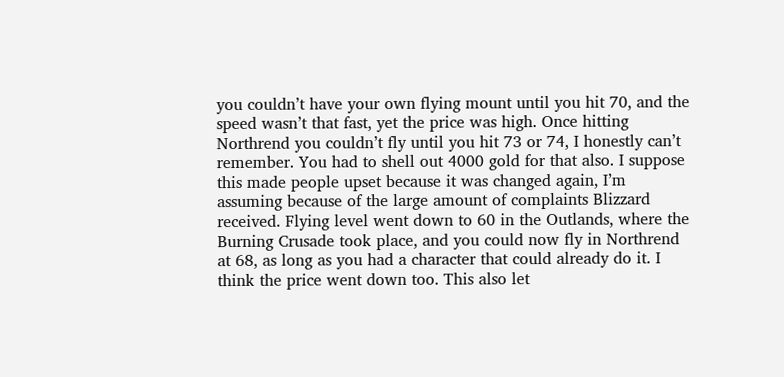you couldn’t have your own flying mount until you hit 70, and the speed wasn’t that fast, yet the price was high. Once hitting Northrend you couldn’t fly until you hit 73 or 74, I honestly can’t remember. You had to shell out 4000 gold for that also. I suppose this made people upset because it was changed again, I’m assuming because of the large amount of complaints Blizzard received. Flying level went down to 60 in the Outlands, where the Burning Crusade took place, and you could now fly in Northrend at 68, as long as you had a character that could already do it. I think the price went down too. This also let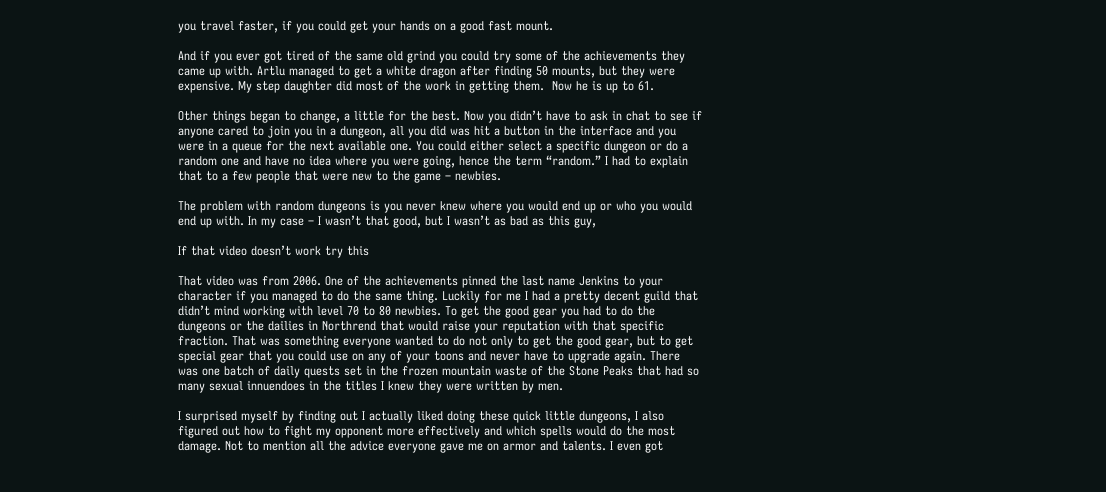you travel faster, if you could get your hands on a good fast mount.

And if you ever got tired of the same old grind you could try some of the achievements they came up with. Artlu managed to get a white dragon after finding 50 mounts, but they were expensive. My step daughter did most of the work in getting them.  Now he is up to 61.

Other things began to change, a little for the best. Now you didn’t have to ask in chat to see if anyone cared to join you in a dungeon, all you did was hit a button in the interface and you were in a queue for the next available one. You could either select a specific dungeon or do a random one and have no idea where you were going, hence the term “random.” I had to explain that to a few people that were new to the game – newbies.

The problem with random dungeons is you never knew where you would end up or who you would end up with. In my case – I wasn’t that good, but I wasn’t as bad as this guy,

If that video doesn’t work try this

That video was from 2006. One of the achievements pinned the last name Jenkins to your character if you managed to do the same thing. Luckily for me I had a pretty decent guild that didn’t mind working with level 70 to 80 newbies. To get the good gear you had to do the dungeons or the dailies in Northrend that would raise your reputation with that specific fraction. That was something everyone wanted to do not only to get the good gear, but to get special gear that you could use on any of your toons and never have to upgrade again. There was one batch of daily quests set in the frozen mountain waste of the Stone Peaks that had so many sexual innuendoes in the titles I knew they were written by men.

I surprised myself by finding out I actually liked doing these quick little dungeons, I also figured out how to fight my opponent more effectively and which spells would do the most damage. Not to mention all the advice everyone gave me on armor and talents. I even got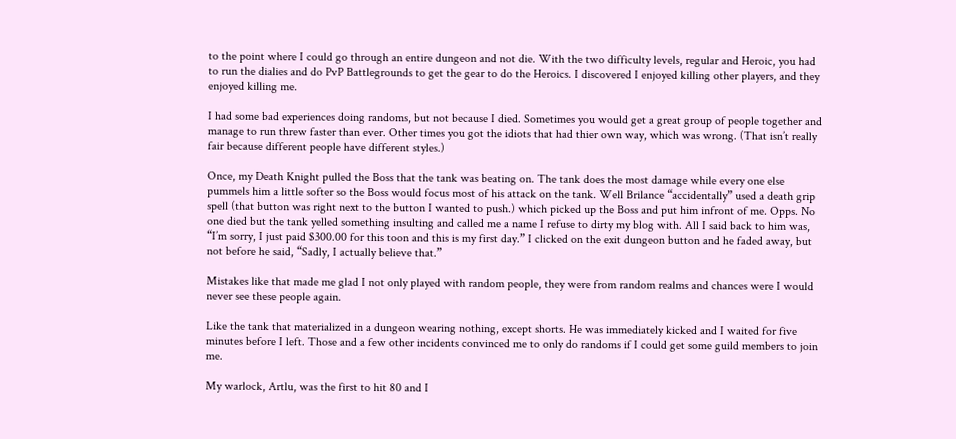to the point where I could go through an entire dungeon and not die. With the two difficulty levels, regular and Heroic, you had to run the dialies and do PvP Battlegrounds to get the gear to do the Heroics. I discovered I enjoyed killing other players, and they enjoyed killing me.

I had some bad experiences doing randoms, but not because I died. Sometimes you would get a great group of people together and manage to run threw faster than ever. Other times you got the idiots that had thier own way, which was wrong. (That isn’t really fair because different people have different styles.)

Once, my Death Knight pulled the Boss that the tank was beating on. The tank does the most damage while every one else pummels him a little softer so the Boss would focus most of his attack on the tank. Well Brilance “accidentally” used a death grip spell (that button was right next to the button I wanted to push.) which picked up the Boss and put him infront of me. Opps. No one died but the tank yelled something insulting and called me a name I refuse to dirty my blog with. All I said back to him was, “I’m sorry, I just paid $300.00 for this toon and this is my first day.” I clicked on the exit dungeon button and he faded away, but not before he said, “Sadly, I actually believe that.”

Mistakes like that made me glad I not only played with random people, they were from random realms and chances were I would never see these people again.

Like the tank that materialized in a dungeon wearing nothing, except shorts. He was immediately kicked and I waited for five minutes before I left. Those and a few other incidents convinced me to only do randoms if I could get some guild members to join me.

My warlock, Artlu, was the first to hit 80 and I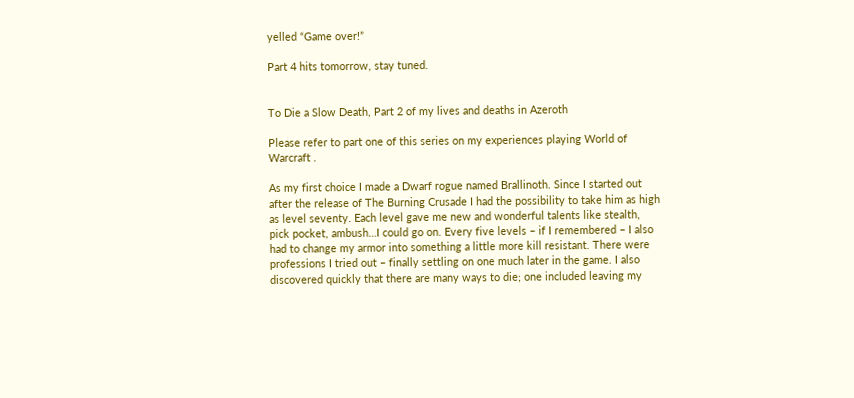yelled “Game over!”

Part 4 hits tomorrow, stay tuned.


To Die a Slow Death, Part 2 of my lives and deaths in Azeroth

Please refer to part one of this series on my experiences playing World of Warcraft .

As my first choice I made a Dwarf rogue named Brallinoth. Since I started out after the release of The Burning Crusade I had the possibility to take him as high as level seventy. Each level gave me new and wonderful talents like stealth, pick pocket, ambush…I could go on. Every five levels – if I remembered – I also had to change my armor into something a little more kill resistant. There were professions I tried out – finally settling on one much later in the game. I also discovered quickly that there are many ways to die; one included leaving my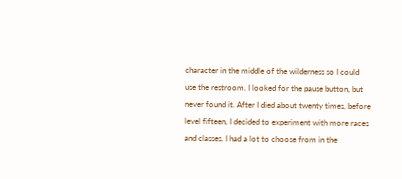character in the middle of the wilderness so I could use the restroom. I looked for the pause button, but never found it. After I died about twenty times, before level fifteen, I decided to experiment with more races and classes. I had a lot to choose from in the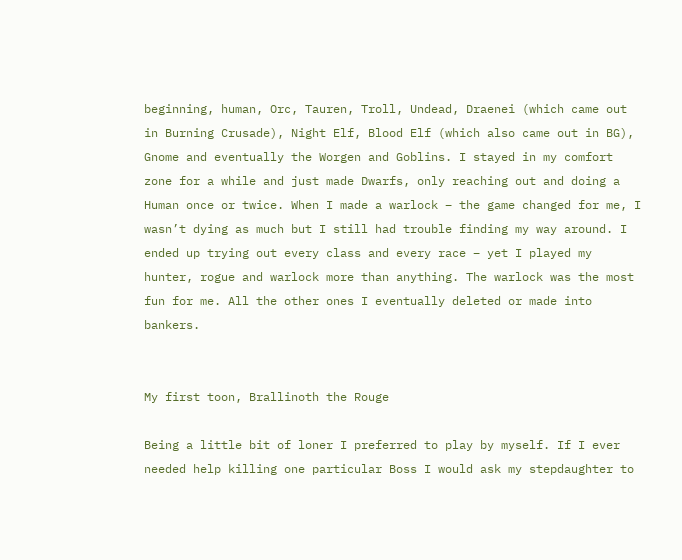beginning, human, Orc, Tauren, Troll, Undead, Draenei (which came out in Burning Crusade), Night Elf, Blood Elf (which also came out in BG), Gnome and eventually the Worgen and Goblins. I stayed in my comfort zone for a while and just made Dwarfs, only reaching out and doing a Human once or twice. When I made a warlock – the game changed for me, I wasn’t dying as much but I still had trouble finding my way around. I ended up trying out every class and every race – yet I played my hunter, rogue and warlock more than anything. The warlock was the most fun for me. All the other ones I eventually deleted or made into bankers.


My first toon, Brallinoth the Rouge

Being a little bit of loner I preferred to play by myself. If I ever needed help killing one particular Boss I would ask my stepdaughter to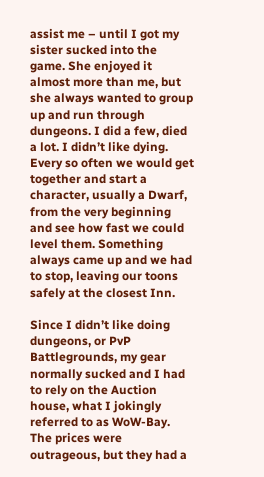assist me – until I got my sister sucked into the game. She enjoyed it almost more than me, but she always wanted to group up and run through dungeons. I did a few, died a lot. I didn’t like dying.  Every so often we would get together and start a character, usually a Dwarf, from the very beginning and see how fast we could level them. Something always came up and we had to stop, leaving our toons safely at the closest Inn.

Since I didn’t like doing dungeons, or PvP Battlegrounds, my gear normally sucked and I had to rely on the Auction house, what I jokingly referred to as WoW-Bay. The prices were outrageous, but they had a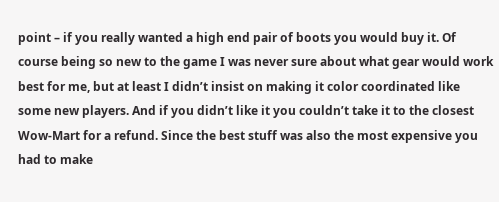point – if you really wanted a high end pair of boots you would buy it. Of course being so new to the game I was never sure about what gear would work best for me, but at least I didn’t insist on making it color coordinated like some new players. And if you didn’t like it you couldn’t take it to the closest Wow-Mart for a refund. Since the best stuff was also the most expensive you had to make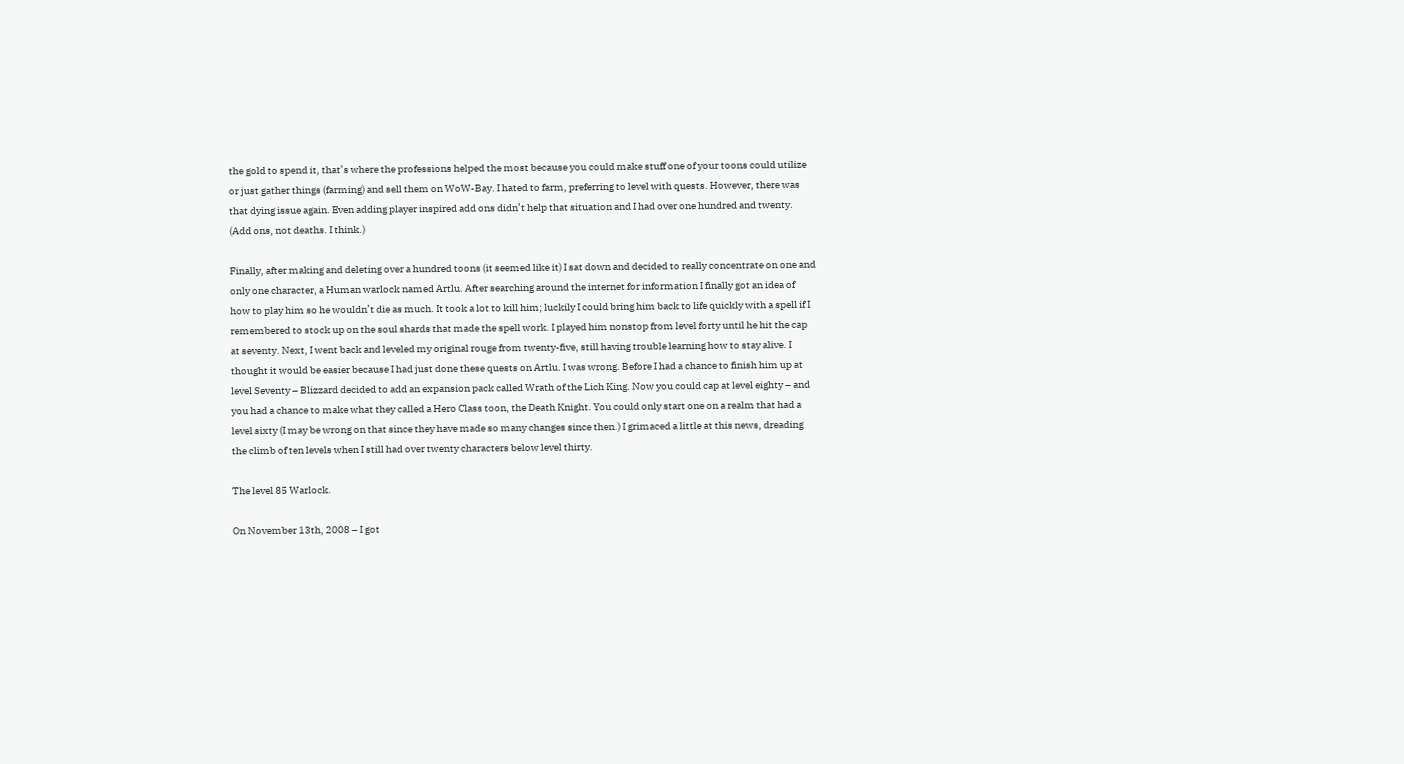the gold to spend it, that’s where the professions helped the most because you could make stuff one of your toons could utilize or just gather things (farming) and sell them on WoW-Bay. I hated to farm, preferring to level with quests. However, there was that dying issue again. Even adding player inspired add ons didn’t help that situation and I had over one hundred and twenty. (Add ons, not deaths. I think.)

Finally, after making and deleting over a hundred toons (it seemed like it) I sat down and decided to really concentrate on one and only one character, a Human warlock named Artlu. After searching around the internet for information I finally got an idea of how to play him so he wouldn’t die as much. It took a lot to kill him; luckily I could bring him back to life quickly with a spell if I remembered to stock up on the soul shards that made the spell work. I played him nonstop from level forty until he hit the cap at seventy. Next, I went back and leveled my original rouge from twenty-five, still having trouble learning how to stay alive. I thought it would be easier because I had just done these quests on Artlu. I was wrong. Before I had a chance to finish him up at level Seventy – Blizzard decided to add an expansion pack called Wrath of the Lich King. Now you could cap at level eighty – and you had a chance to make what they called a Hero Class toon, the Death Knight. You could only start one on a realm that had a level sixty (I may be wrong on that since they have made so many changes since then.) I grimaced a little at this news, dreading the climb of ten levels when I still had over twenty characters below level thirty.

The level 85 Warlock.

On November 13th, 2008 – I got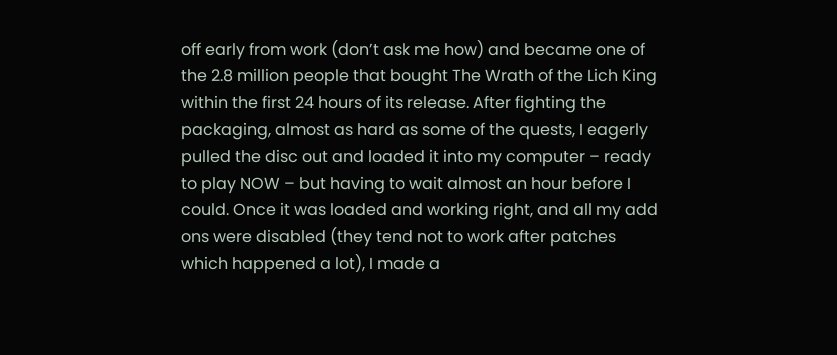off early from work (don’t ask me how) and became one of the 2.8 million people that bought The Wrath of the Lich King within the first 24 hours of its release. After fighting the packaging, almost as hard as some of the quests, I eagerly pulled the disc out and loaded it into my computer – ready to play NOW – but having to wait almost an hour before I could. Once it was loaded and working right, and all my add ons were disabled (they tend not to work after patches   which happened a lot), I made a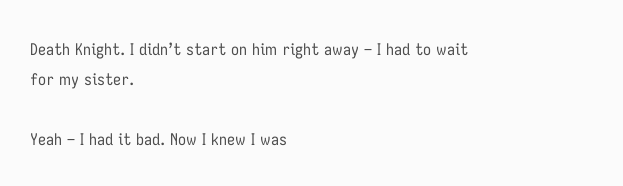Death Knight. I didn’t start on him right away – I had to wait for my sister.

Yeah – I had it bad. Now I knew I was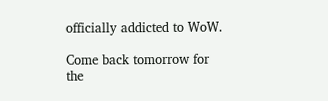officially addicted to WoW.

Come back tomorrow for the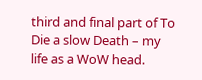third and final part of To Die a slow Death – my life as a WoW head.